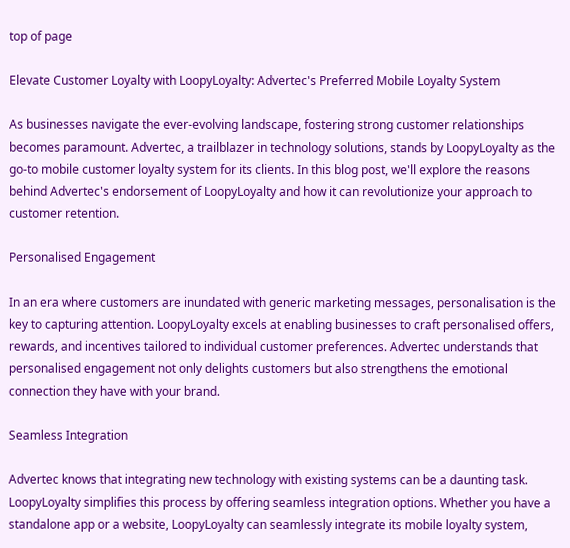top of page

Elevate Customer Loyalty with LoopyLoyalty: Advertec's Preferred Mobile Loyalty System

As businesses navigate the ever-evolving landscape, fostering strong customer relationships becomes paramount. Advertec, a trailblazer in technology solutions, stands by LoopyLoyalty as the go-to mobile customer loyalty system for its clients. In this blog post, we'll explore the reasons behind Advertec's endorsement of LoopyLoyalty and how it can revolutionize your approach to customer retention.

Personalised Engagement

In an era where customers are inundated with generic marketing messages, personalisation is the key to capturing attention. LoopyLoyalty excels at enabling businesses to craft personalised offers, rewards, and incentives tailored to individual customer preferences. Advertec understands that personalised engagement not only delights customers but also strengthens the emotional connection they have with your brand.

Seamless Integration

Advertec knows that integrating new technology with existing systems can be a daunting task. LoopyLoyalty simplifies this process by offering seamless integration options. Whether you have a standalone app or a website, LoopyLoyalty can seamlessly integrate its mobile loyalty system,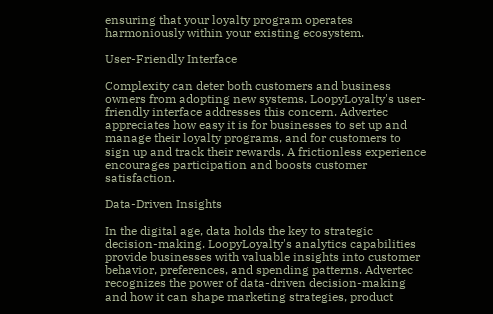ensuring that your loyalty program operates harmoniously within your existing ecosystem.

User-Friendly Interface

Complexity can deter both customers and business owners from adopting new systems. LoopyLoyalty's user-friendly interface addresses this concern. Advertec appreciates how easy it is for businesses to set up and manage their loyalty programs, and for customers to sign up and track their rewards. A frictionless experience encourages participation and boosts customer satisfaction.

Data-Driven Insights

In the digital age, data holds the key to strategic decision-making. LoopyLoyalty's analytics capabilities provide businesses with valuable insights into customer behavior, preferences, and spending patterns. Advertec recognizes the power of data-driven decision-making and how it can shape marketing strategies, product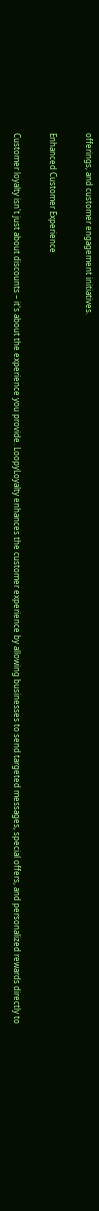offerings, and customer engagement initiatives.

Enhanced Customer Experience

Customer loyalty isn't just about discounts – it's about the experience you provide. LoopyLoyalty enhances the customer experience by allowing businesses to send targeted messages, special offers, and personalized rewards directly to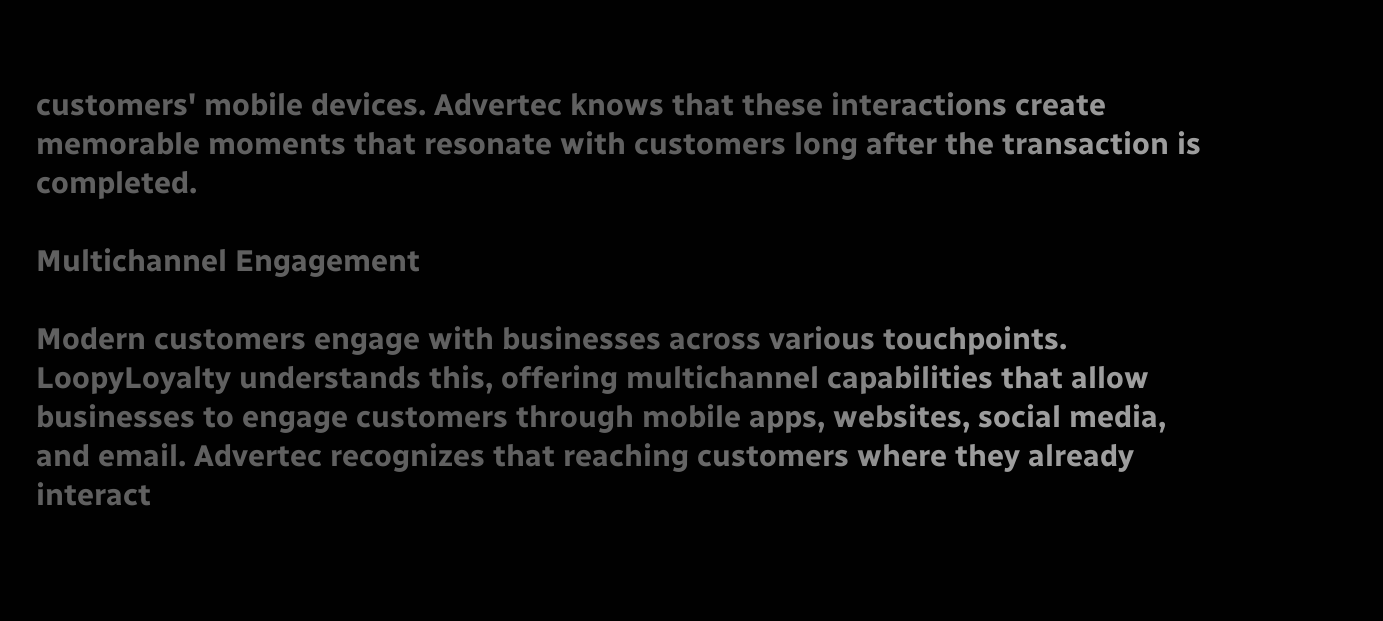customers' mobile devices. Advertec knows that these interactions create memorable moments that resonate with customers long after the transaction is completed.

Multichannel Engagement

Modern customers engage with businesses across various touchpoints. LoopyLoyalty understands this, offering multichannel capabilities that allow businesses to engage customers through mobile apps, websites, social media, and email. Advertec recognizes that reaching customers where they already interact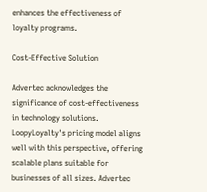enhances the effectiveness of loyalty programs.

Cost-Effective Solution

Advertec acknowledges the significance of cost-effectiveness in technology solutions. LoopyLoyalty's pricing model aligns well with this perspective, offering scalable plans suitable for businesses of all sizes. Advertec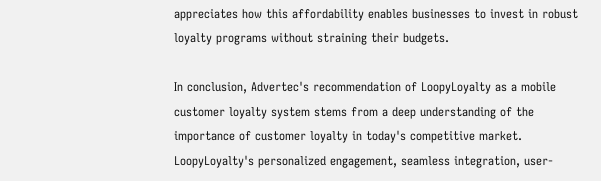appreciates how this affordability enables businesses to invest in robust loyalty programs without straining their budgets.

In conclusion, Advertec's recommendation of LoopyLoyalty as a mobile customer loyalty system stems from a deep understanding of the importance of customer loyalty in today's competitive market. LoopyLoyalty's personalized engagement, seamless integration, user-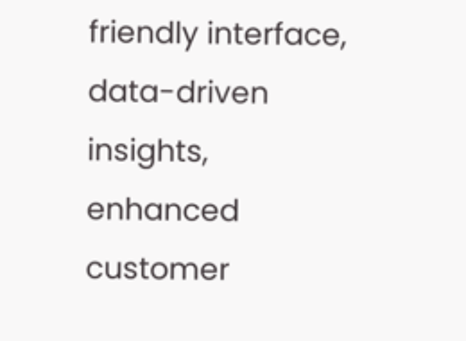friendly interface, data-driven insights, enhanced customer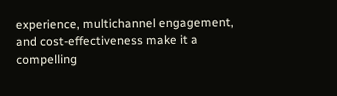experience, multichannel engagement, and cost-effectiveness make it a compelling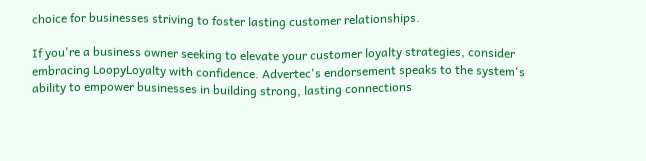choice for businesses striving to foster lasting customer relationships.

If you're a business owner seeking to elevate your customer loyalty strategies, consider embracing LoopyLoyalty with confidence. Advertec's endorsement speaks to the system's ability to empower businesses in building strong, lasting connections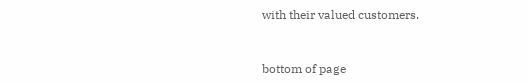with their valued customers.


bottom of page